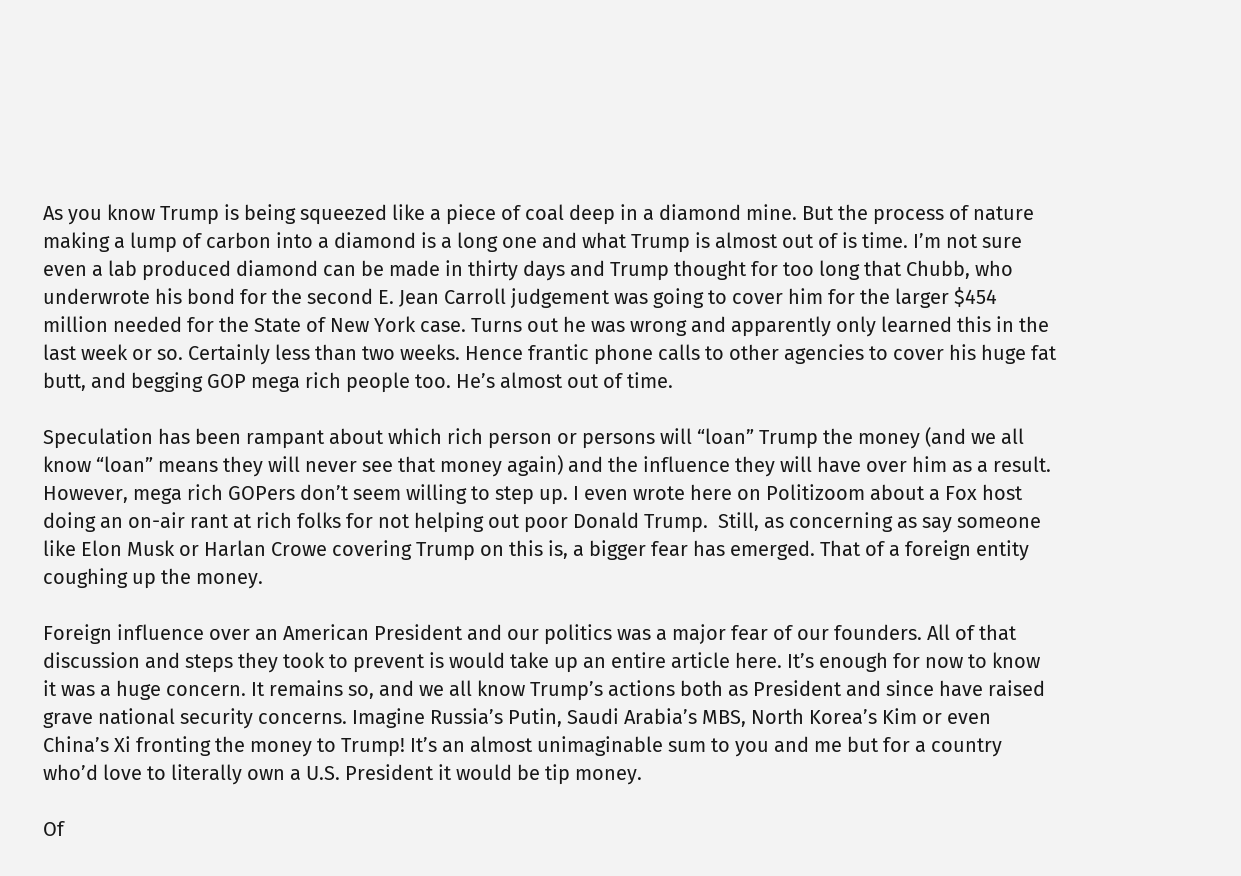As you know Trump is being squeezed like a piece of coal deep in a diamond mine. But the process of nature making a lump of carbon into a diamond is a long one and what Trump is almost out of is time. I’m not sure even a lab produced diamond can be made in thirty days and Trump thought for too long that Chubb, who underwrote his bond for the second E. Jean Carroll judgement was going to cover him for the larger $454 million needed for the State of New York case. Turns out he was wrong and apparently only learned this in the last week or so. Certainly less than two weeks. Hence frantic phone calls to other agencies to cover his huge fat butt, and begging GOP mega rich people too. He’s almost out of time.

Speculation has been rampant about which rich person or persons will “loan” Trump the money (and we all know “loan” means they will never see that money again) and the influence they will have over him as a result. However, mega rich GOPers don’t seem willing to step up. I even wrote here on Politizoom about a Fox host doing an on-air rant at rich folks for not helping out poor Donald Trump.  Still, as concerning as say someone like Elon Musk or Harlan Crowe covering Trump on this is, a bigger fear has emerged. That of a foreign entity coughing up the money.

Foreign influence over an American President and our politics was a major fear of our founders. All of that discussion and steps they took to prevent is would take up an entire article here. It’s enough for now to know it was a huge concern. It remains so, and we all know Trump’s actions both as President and since have raised grave national security concerns. Imagine Russia’s Putin, Saudi Arabia’s MBS, North Korea’s Kim or even China’s Xi fronting the money to Trump! It’s an almost unimaginable sum to you and me but for a country who’d love to literally own a U.S. President it would be tip money.

Of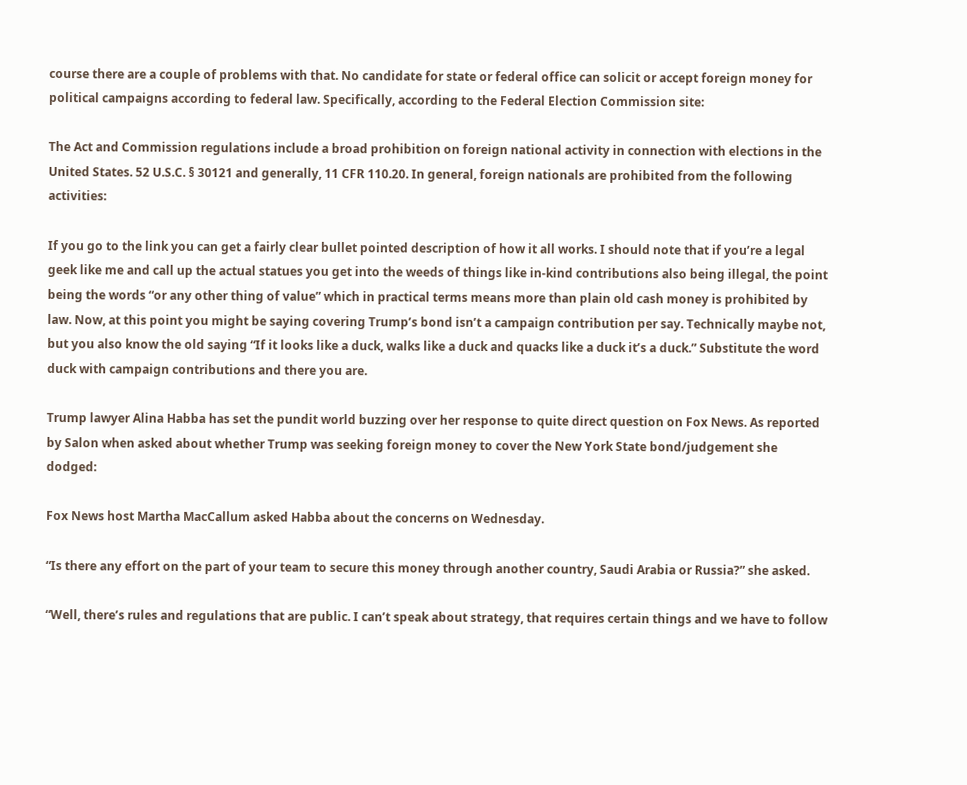course there are a couple of problems with that. No candidate for state or federal office can solicit or accept foreign money for political campaigns according to federal law. Specifically, according to the Federal Election Commission site:

The Act and Commission regulations include a broad prohibition on foreign national activity in connection with elections in the United States. 52 U.S.C. § 30121 and generally, 11 CFR 110.20. In general, foreign nationals are prohibited from the following activities:

If you go to the link you can get a fairly clear bullet pointed description of how it all works. I should note that if you’re a legal geek like me and call up the actual statues you get into the weeds of things like in-kind contributions also being illegal, the point being the words “or any other thing of value” which in practical terms means more than plain old cash money is prohibited by law. Now, at this point you might be saying covering Trump’s bond isn’t a campaign contribution per say. Technically maybe not, but you also know the old saying “If it looks like a duck, walks like a duck and quacks like a duck it’s a duck.” Substitute the word duck with campaign contributions and there you are.

Trump lawyer Alina Habba has set the pundit world buzzing over her response to quite direct question on Fox News. As reported by Salon when asked about whether Trump was seeking foreign money to cover the New York State bond/judgement she dodged:

Fox News host Martha MacCallum asked Habba about the concerns on Wednesday.

“Is there any effort on the part of your team to secure this money through another country, Saudi Arabia or Russia?” she asked.

“Well, there’s rules and regulations that are public. I can’t speak about strategy, that requires certain things and we have to follow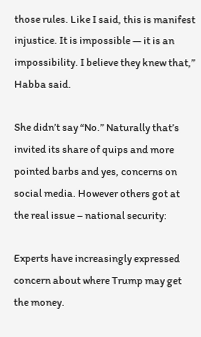those rules. Like I said, this is manifest injustice. It is impossible — it is an impossibility. I believe they knew that,” Habba said.

She didn’t say “No.” Naturally that’s invited its share of quips and more pointed barbs and yes, concerns on social media. However others got at the real issue – national security:

Experts have increasingly expressed concern about where Trump may get the money.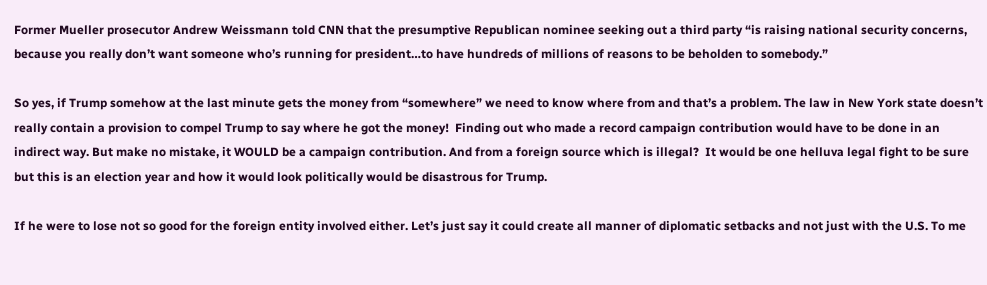Former Mueller prosecutor Andrew Weissmann told CNN that the presumptive Republican nominee seeking out a third party “is raising national security concerns, because you really don’t want someone who’s running for president…to have hundreds of millions of reasons to be beholden to somebody.”

So yes, if Trump somehow at the last minute gets the money from “somewhere” we need to know where from and that’s a problem. The law in New York state doesn’t really contain a provision to compel Trump to say where he got the money!  Finding out who made a record campaign contribution would have to be done in an indirect way. But make no mistake, it WOULD be a campaign contribution. And from a foreign source which is illegal?  It would be one helluva legal fight to be sure but this is an election year and how it would look politically would be disastrous for Trump.

If he were to lose not so good for the foreign entity involved either. Let’s just say it could create all manner of diplomatic setbacks and not just with the U.S. To me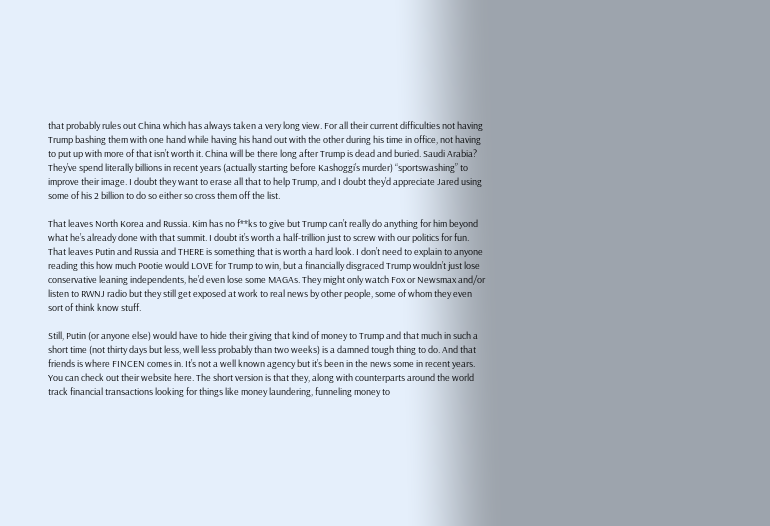that probably rules out China which has always taken a very long view. For all their current difficulties not having Trump bashing them with one hand while having his hand out with the other during his time in office, not having to put up with more of that isn’t worth it. China will be there long after Trump is dead and buried. Saudi Arabia? They’ve spend literally billions in recent years (actually starting before Kashoggi’s murder) “sportswashing” to improve their image. I doubt they want to erase all that to help Trump, and I doubt they’d appreciate Jared using some of his 2 billion to do so either so cross them off the list.

That leaves North Korea and Russia. Kim has no f**ks to give but Trump can’t really do anything for him beyond what he’s already done with that summit. I doubt it’s worth a half-trillion just to screw with our politics for fun. That leaves Putin and Russia and THERE is something that is worth a hard look. I don’t need to explain to anyone reading this how much Pootie would LOVE for Trump to win, but a financially disgraced Trump wouldn’t just lose conservative leaning independents, he’d even lose some MAGAs. They might only watch Fox or Newsmax and/or listen to RWNJ radio but they still get exposed at work to real news by other people, some of whom they even sort of think know stuff.

Still, Putin (or anyone else) would have to hide their giving that kind of money to Trump and that much in such a short time (not thirty days but less, well less probably than two weeks) is a damned tough thing to do. And that friends is where FINCEN comes in. It’s not a well known agency but it’s been in the news some in recent years.  You can check out their website here. The short version is that they, along with counterparts around the world track financial transactions looking for things like money laundering, funneling money to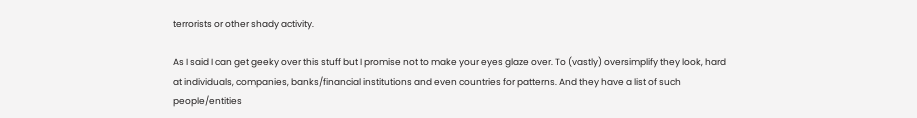terrorists or other shady activity.

As I said I can get geeky over this stuff but I promise not to make your eyes glaze over. To (vastly) oversimplify they look, hard at individuals, companies, banks/financial institutions and even countries for patterns. And they have a list of such people/entities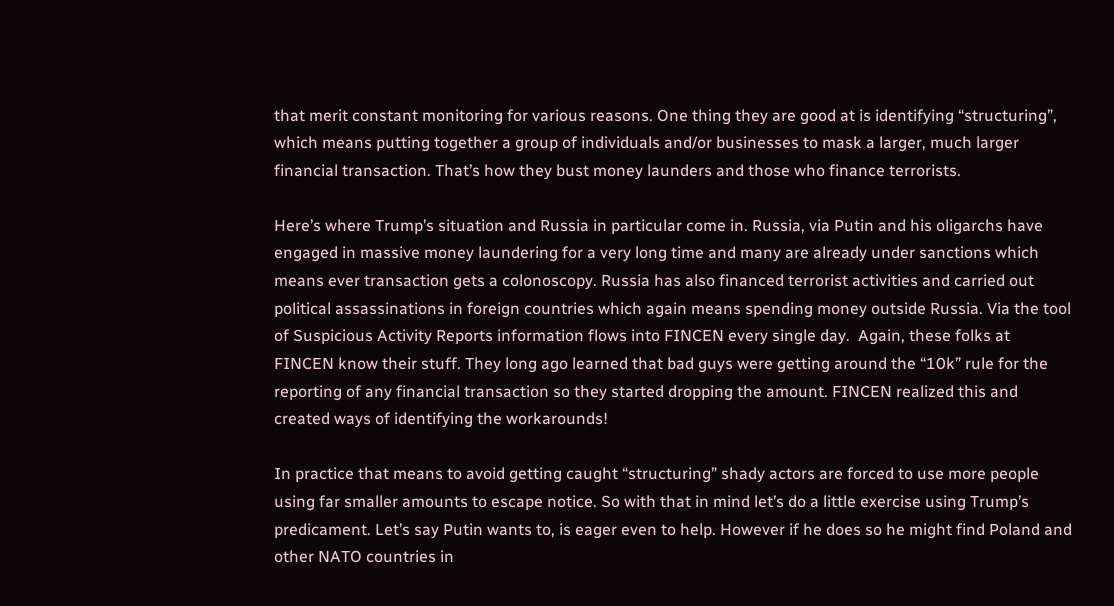that merit constant monitoring for various reasons. One thing they are good at is identifying “structuring”, which means putting together a group of individuals and/or businesses to mask a larger, much larger financial transaction. That’s how they bust money launders and those who finance terrorists.

Here’s where Trump’s situation and Russia in particular come in. Russia, via Putin and his oligarchs have engaged in massive money laundering for a very long time and many are already under sanctions which means ever transaction gets a colonoscopy. Russia has also financed terrorist activities and carried out political assassinations in foreign countries which again means spending money outside Russia. Via the tool of Suspicious Activity Reports information flows into FINCEN every single day.  Again, these folks at FINCEN know their stuff. They long ago learned that bad guys were getting around the “10k” rule for the reporting of any financial transaction so they started dropping the amount. FINCEN realized this and created ways of identifying the workarounds!

In practice that means to avoid getting caught “structuring” shady actors are forced to use more people using far smaller amounts to escape notice. So with that in mind let’s do a little exercise using Trump’s predicament. Let’s say Putin wants to, is eager even to help. However if he does so he might find Poland and other NATO countries in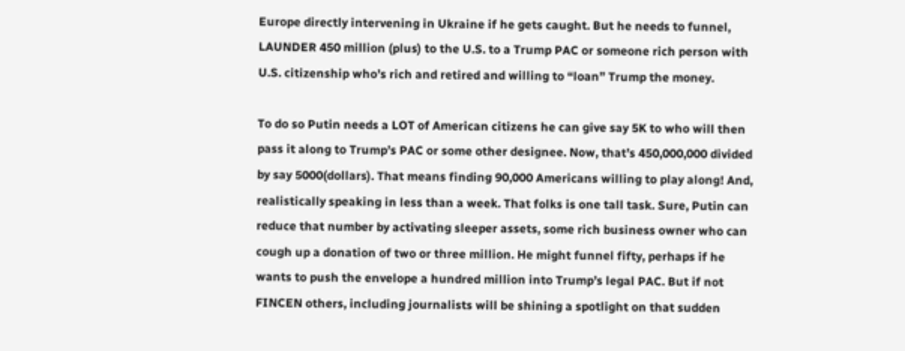Europe directly intervening in Ukraine if he gets caught. But he needs to funnel, LAUNDER 450 million (plus) to the U.S. to a Trump PAC or someone rich person with U.S. citizenship who’s rich and retired and willing to “loan” Trump the money.

To do so Putin needs a LOT of American citizens he can give say 5K to who will then pass it along to Trump’s PAC or some other designee. Now, that’s 450,000,000 divided by say 5000(dollars). That means finding 90,000 Americans willing to play along! And, realistically speaking in less than a week. That folks is one tall task. Sure, Putin can reduce that number by activating sleeper assets, some rich business owner who can cough up a donation of two or three million. He might funnel fifty, perhaps if he wants to push the envelope a hundred million into Trump’s legal PAC. But if not FINCEN others, including journalists will be shining a spotlight on that sudden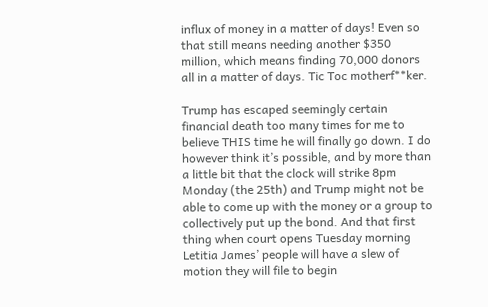influx of money in a matter of days! Even so that still means needing another $350 million, which means finding 70,000 donors all in a matter of days. Tic Toc motherf**ker.

Trump has escaped seemingly certain financial death too many times for me to believe THIS time he will finally go down. I do however think it’s possible, and by more than a little bit that the clock will strike 8pm Monday (the 25th) and Trump might not be able to come up with the money or a group to collectively put up the bond. And that first thing when court opens Tuesday morning Letitia James’ people will have a slew of motion they will file to begin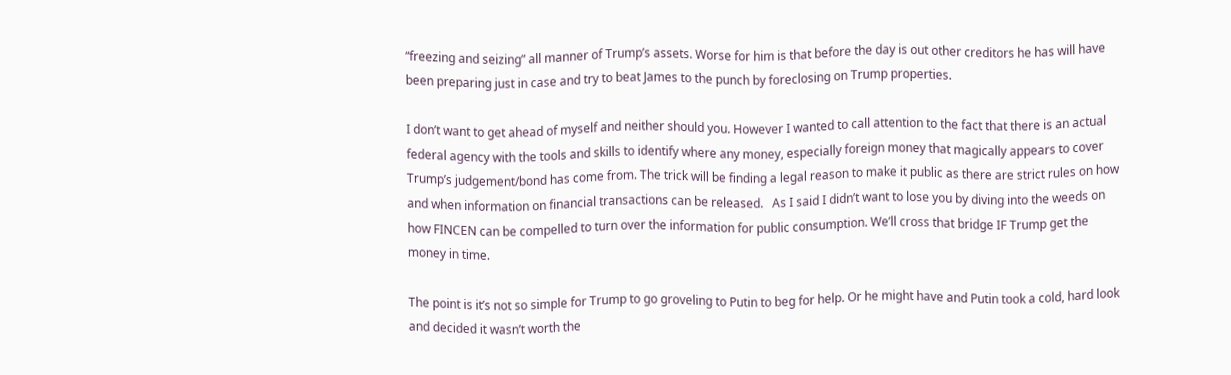“freezing and seizing” all manner of Trump’s assets. Worse for him is that before the day is out other creditors he has will have been preparing just in case and try to beat James to the punch by foreclosing on Trump properties.

I don’t want to get ahead of myself and neither should you. However I wanted to call attention to the fact that there is an actual federal agency with the tools and skills to identify where any money, especially foreign money that magically appears to cover Trump’s judgement/bond has come from. The trick will be finding a legal reason to make it public as there are strict rules on how and when information on financial transactions can be released.   As I said I didn’t want to lose you by diving into the weeds on how FINCEN can be compelled to turn over the information for public consumption. We’ll cross that bridge IF Trump get the money in time.

The point is it’s not so simple for Trump to go groveling to Putin to beg for help. Or he might have and Putin took a cold, hard look and decided it wasn’t worth the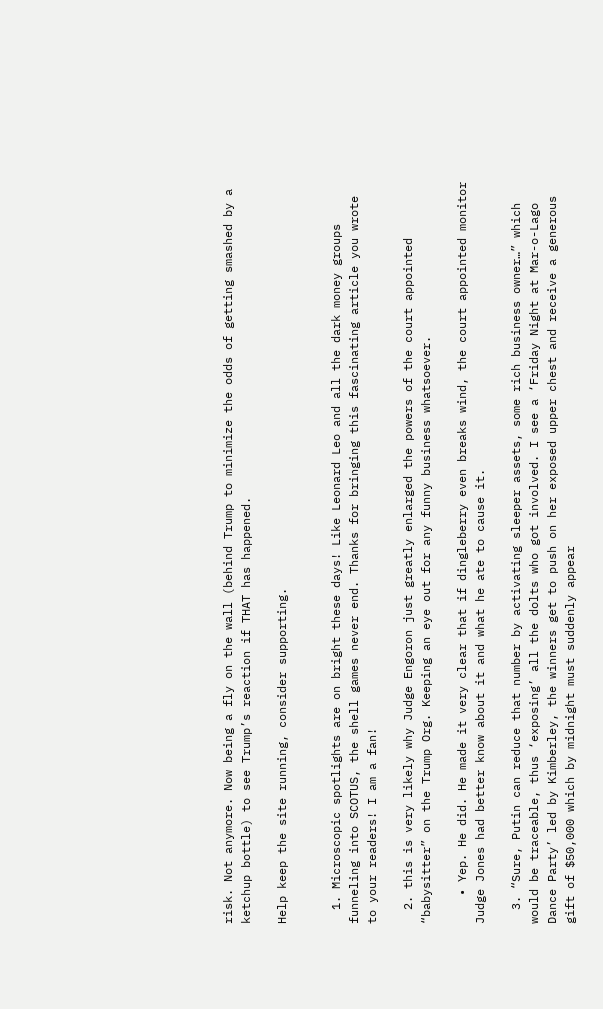risk. Not anymore. Now being a fly on the wall (behind Trump to minimize the odds of getting smashed by a ketchup bottle) to see Trump’s reaction if THAT has happened.

Help keep the site running, consider supporting.


  1. Microscopic spotlights are on bright these days! Like Leonard Leo and all the dark money groups funneling into SCOTUS, the shell games never end. Thanks for bringing this fascinating article you wrote to your readers! I am a fan!

  2. this is very likely why Judge Engoron just greatly enlarged the powers of the court appointed “babysitter” on the Trump Org. Keeping an eye out for any funny business whatsoever.

    • Yep. He did. He made it very clear that if dingleberry even breaks wind, the court appointed monitor Judge Jones had better know about it and what he ate to cause it.

  3. “Sure, Putin can reduce that number by activating sleeper assets, some rich business owner…” which would be traceable, thus ‘exposing’ all the dolts who got involved. I see a ‘Friday Night at Mar-o-Lago Dance Party’ led by Kimberley, the winners get to push on her exposed upper chest and receive a generous gift of $50,000 which by midnight must suddenly appear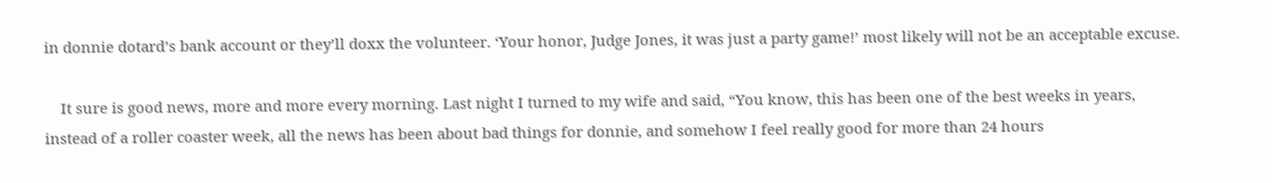in donnie dotard’s bank account or they’ll doxx the volunteer. ‘Your honor, Judge Jones, it was just a party game!’ most likely will not be an acceptable excuse.

    It sure is good news, more and more every morning. Last night I turned to my wife and said, “You know, this has been one of the best weeks in years, instead of a roller coaster week, all the news has been about bad things for donnie, and somehow I feel really good for more than 24 hours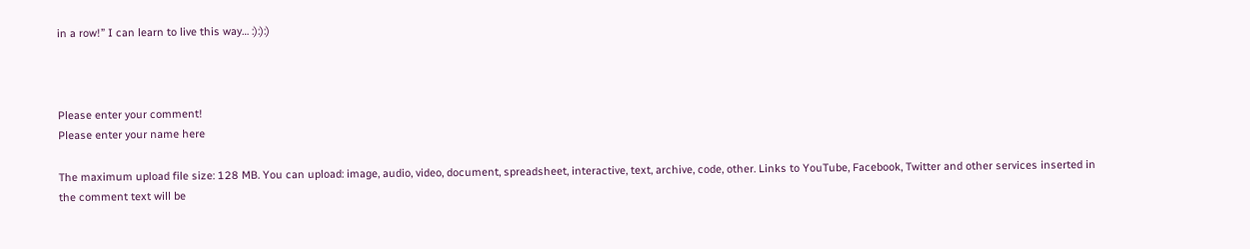in a row!” I can learn to live this way… :):):)



Please enter your comment!
Please enter your name here

The maximum upload file size: 128 MB. You can upload: image, audio, video, document, spreadsheet, interactive, text, archive, code, other. Links to YouTube, Facebook, Twitter and other services inserted in the comment text will be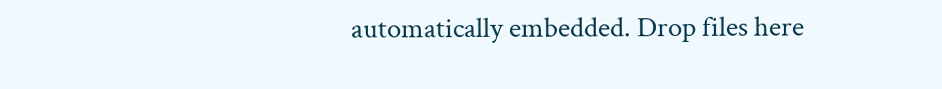automatically embedded. Drop files here